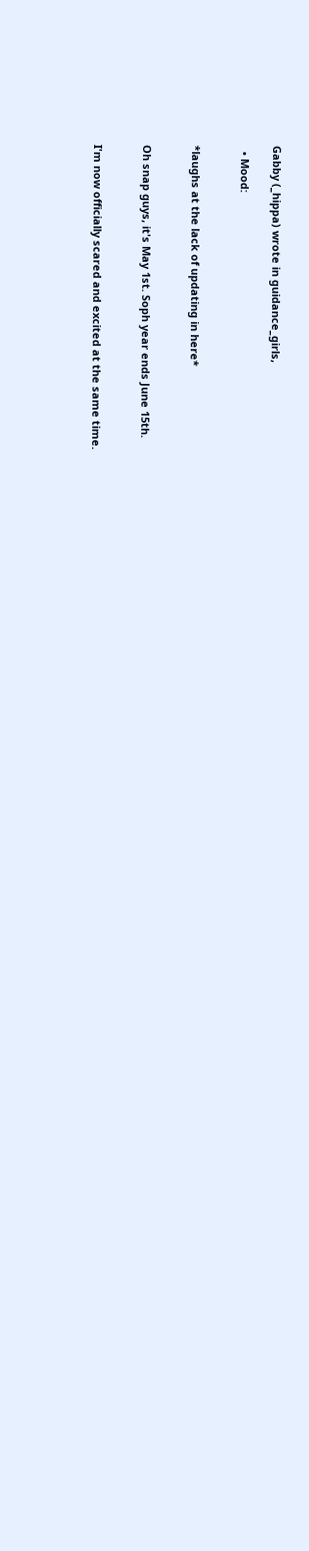Gabby (_hippa) wrote in guidance_girls,

  • Mood:


*laughs at the lack of updating in here*


Oh snap guys, it's May 1st. Soph year ends June 15th.


I'm now officially scared and excited at the same time.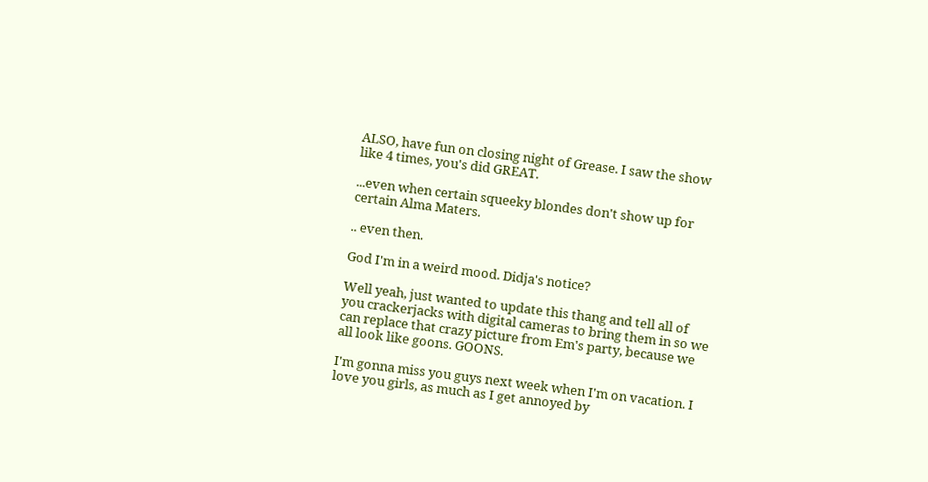ALSO, have fun on closing night of Grease. I saw the show like 4 times, you's did GREAT.

...even when certain squeeky blondes don't show up for certain Alma Maters.

.. even then.

God I'm in a weird mood. Didja's notice?

Well yeah, just wanted to update this thang and tell all of you crackerjacks with digital cameras to bring them in so we can replace that crazy picture from Em's party, because we all look like goons. GOONS.

I'm gonna miss you guys next week when I'm on vacation. I love you girls, as much as I get annoyed by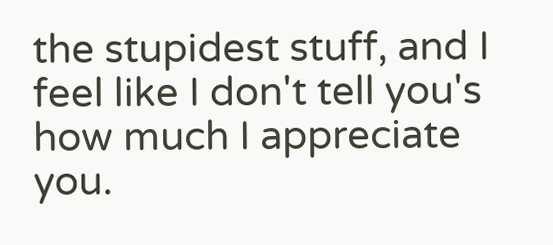the stupidest stuff, and I feel like I don't tell you's how much I appreciate you.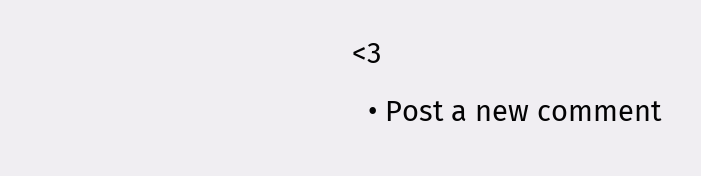<3
  • Post a new comment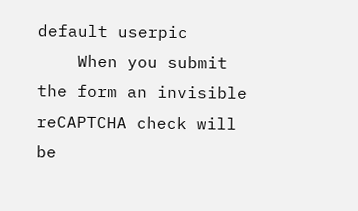default userpic
    When you submit the form an invisible reCAPTCHA check will be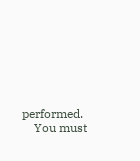performed.
    You must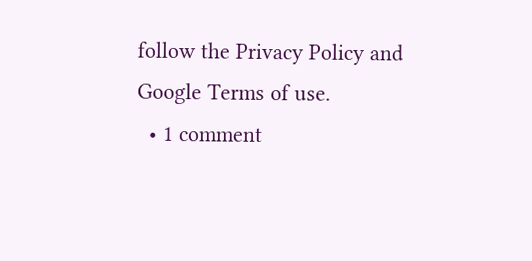follow the Privacy Policy and Google Terms of use.
  • 1 comment